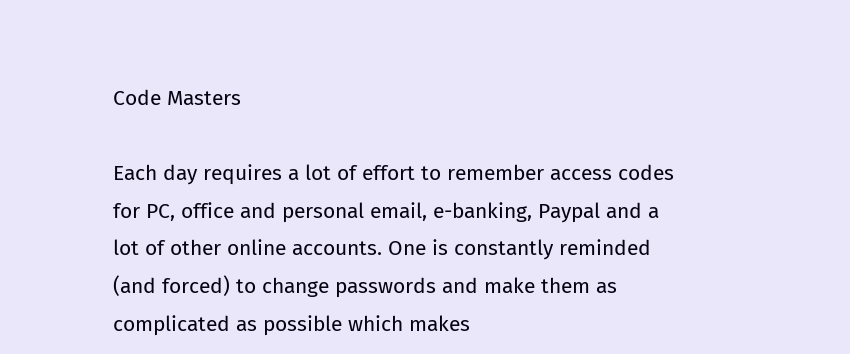Code Masters

Each day requires a lot of effort to remember access codes for PC, office and personal email, e-banking, Paypal and a lot of other online accounts. One is constantly reminded (and forced) to change passwords and make them as complicated as possible which makes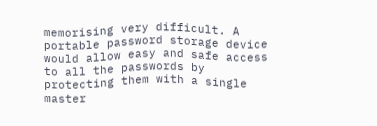memorising very difficult. A portable password storage device would allow easy and safe access to all the passwords by protecting them with a single master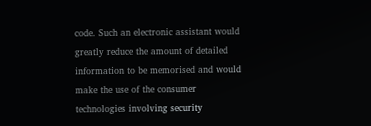code. Such an electronic assistant would greatly reduce the amount of detailed information to be memorised and would make the use of the consumer technologies involving security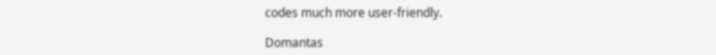codes much more user-friendly.

Domantas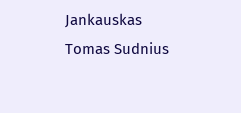Jankauskas
Tomas Sudnius